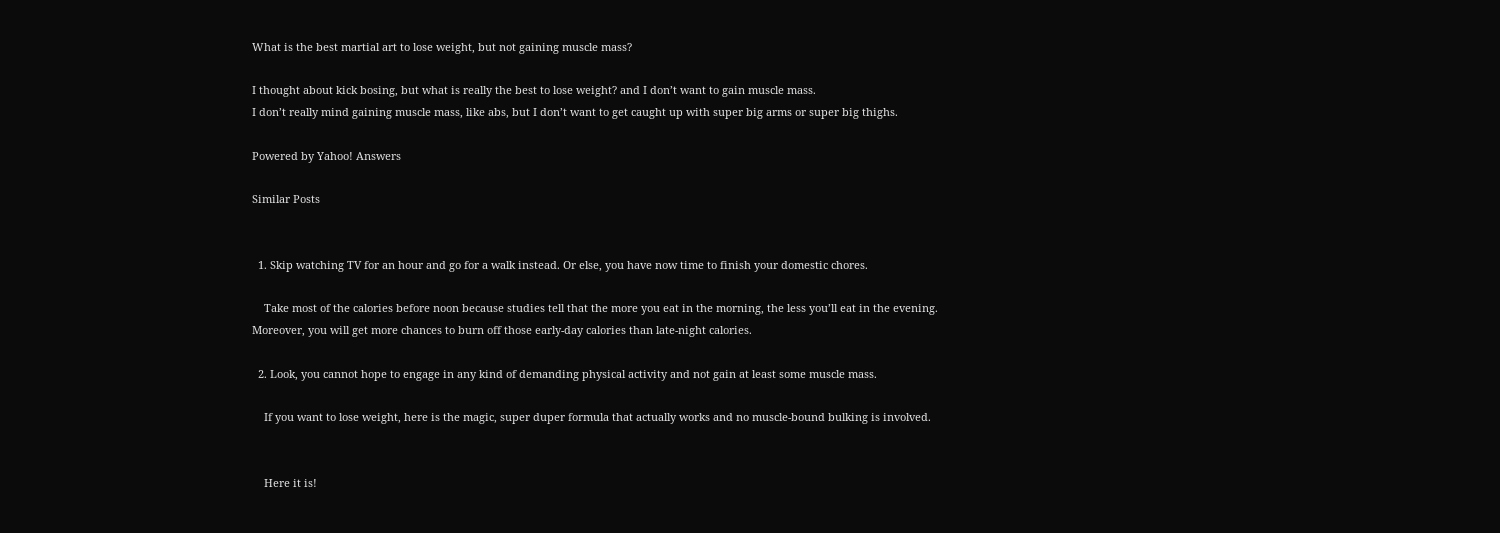What is the best martial art to lose weight, but not gaining muscle mass?

I thought about kick bosing, but what is really the best to lose weight? and I don’t want to gain muscle mass.
I don’t really mind gaining muscle mass, like abs, but I don’t want to get caught up with super big arms or super big thighs.

Powered by Yahoo! Answers

Similar Posts


  1. Skip watching TV for an hour and go for a walk instead. Or else, you have now time to finish your domestic chores.

    Take most of the calories before noon because studies tell that the more you eat in the morning, the less you’ll eat in the evening. Moreover, you will get more chances to burn off those early-day calories than late-night calories.

  2. Look, you cannot hope to engage in any kind of demanding physical activity and not gain at least some muscle mass.

    If you want to lose weight, here is the magic, super duper formula that actually works and no muscle-bound bulking is involved.


    Here it is!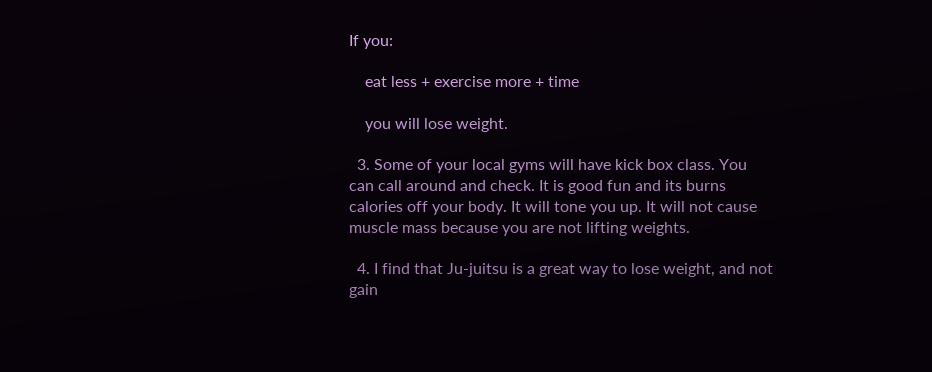If you:

    eat less + exercise more + time

    you will lose weight.

  3. Some of your local gyms will have kick box class. You can call around and check. It is good fun and its burns calories off your body. It will tone you up. It will not cause muscle mass because you are not lifting weights.

  4. I find that Ju-juitsu is a great way to lose weight, and not gain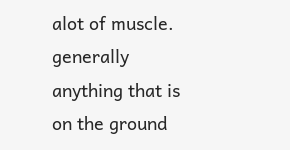alot of muscle. generally anything that is on the ground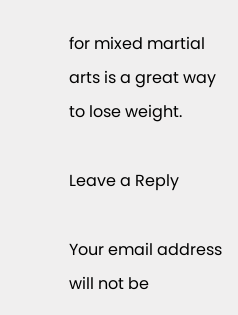for mixed martial arts is a great way to lose weight.

Leave a Reply

Your email address will not be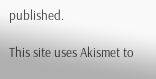published.

This site uses Akismet to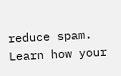reduce spam. Learn how your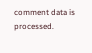comment data is processed.